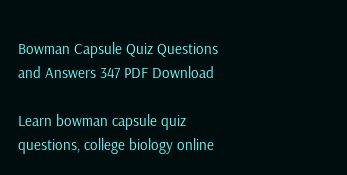Bowman Capsule Quiz Questions and Answers 347 PDF Download

Learn bowman capsule quiz questions, college biology online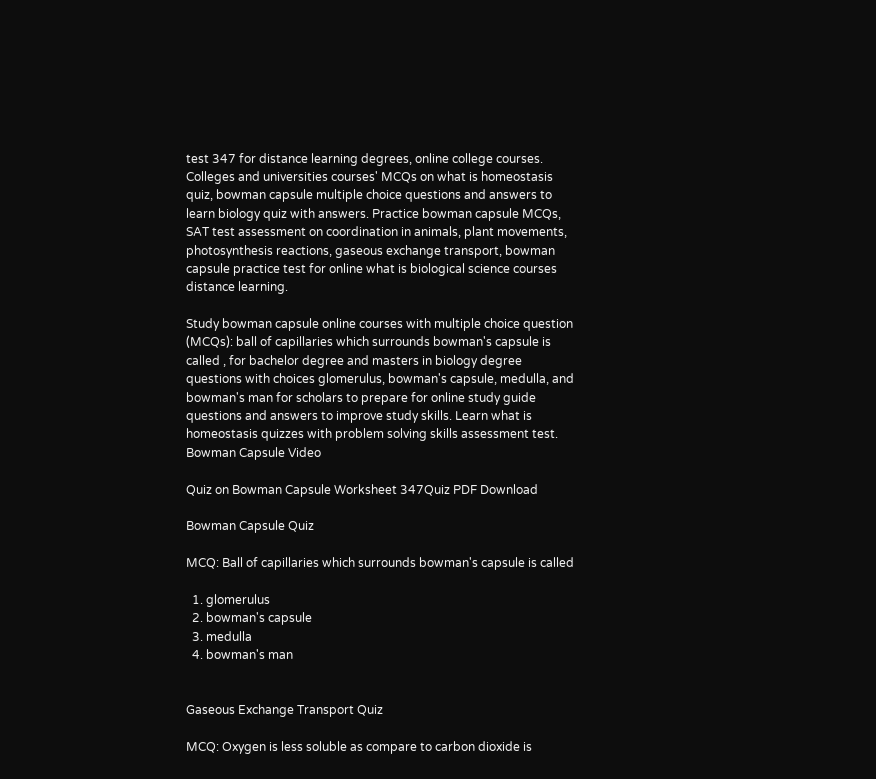test 347 for distance learning degrees, online college courses. Colleges and universities courses' MCQs on what is homeostasis quiz, bowman capsule multiple choice questions and answers to learn biology quiz with answers. Practice bowman capsule MCQs, SAT test assessment on coordination in animals, plant movements, photosynthesis reactions, gaseous exchange transport, bowman capsule practice test for online what is biological science courses distance learning.

Study bowman capsule online courses with multiple choice question (MCQs): ball of capillaries which surrounds bowman's capsule is called , for bachelor degree and masters in biology degree questions with choices glomerulus, bowman's capsule, medulla, and bowman's man for scholars to prepare for online study guide questions and answers to improve study skills. Learn what is homeostasis quizzes with problem solving skills assessment test. Bowman Capsule Video

Quiz on Bowman Capsule Worksheet 347Quiz PDF Download

Bowman Capsule Quiz

MCQ: Ball of capillaries which surrounds bowman's capsule is called

  1. glomerulus
  2. bowman's capsule
  3. medulla
  4. bowman's man


Gaseous Exchange Transport Quiz

MCQ: Oxygen is less soluble as compare to carbon dioxide is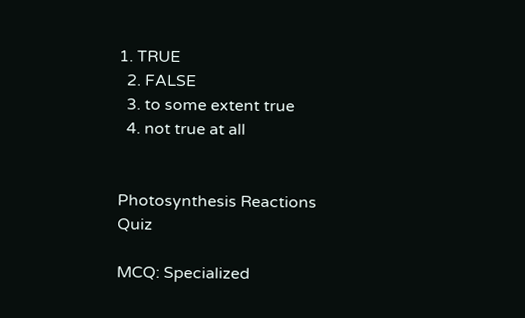1. TRUE
  2. FALSE
  3. to some extent true
  4. not true at all


Photosynthesis Reactions Quiz

MCQ: Specialized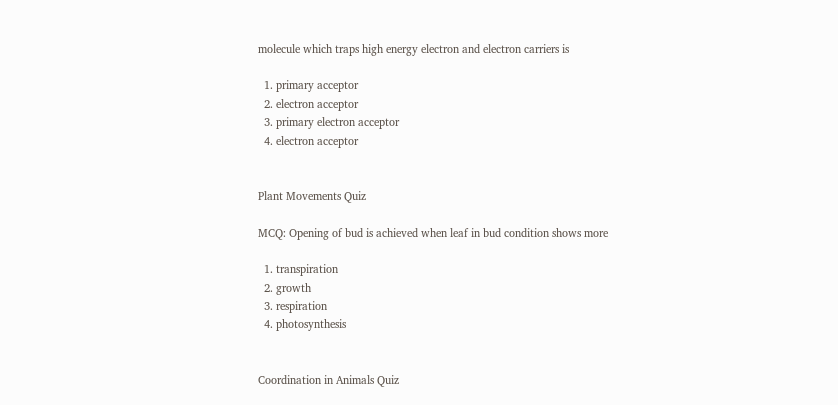molecule which traps high energy electron and electron carriers is

  1. primary acceptor
  2. electron acceptor
  3. primary electron acceptor
  4. electron acceptor


Plant Movements Quiz

MCQ: Opening of bud is achieved when leaf in bud condition shows more

  1. transpiration
  2. growth
  3. respiration
  4. photosynthesis


Coordination in Animals Quiz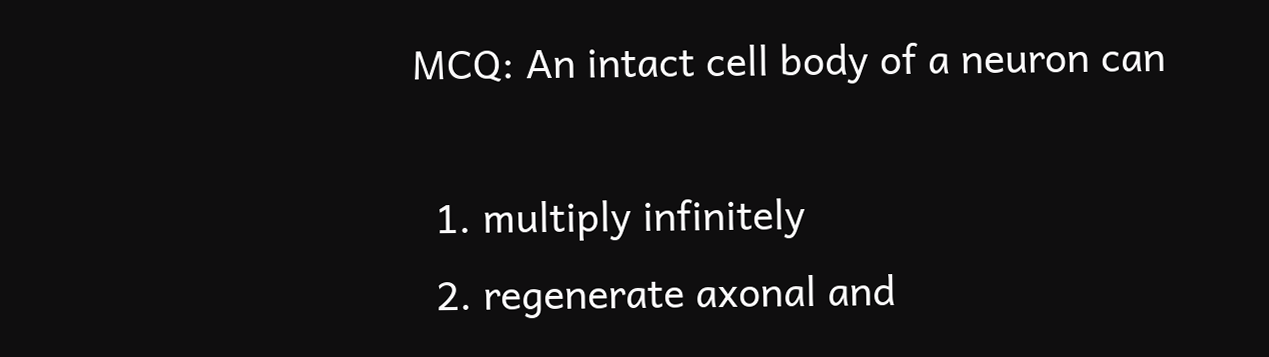MCQ: An intact cell body of a neuron can

  1. multiply infinitely
  2. regenerate axonal and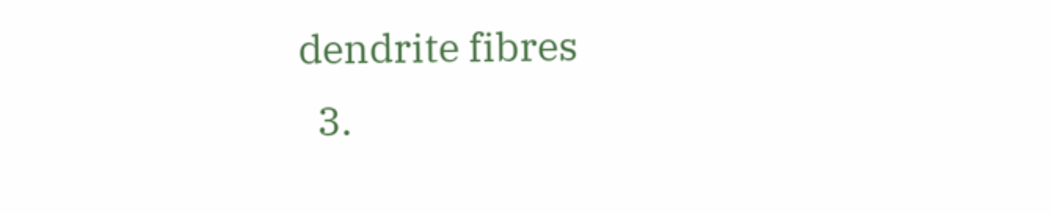dendrite fibres
  3.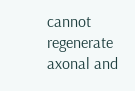cannot regenerate axonal and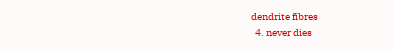dendrite fibres
  4. never dies